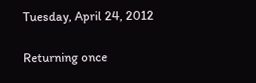Tuesday, April 24, 2012

Returning once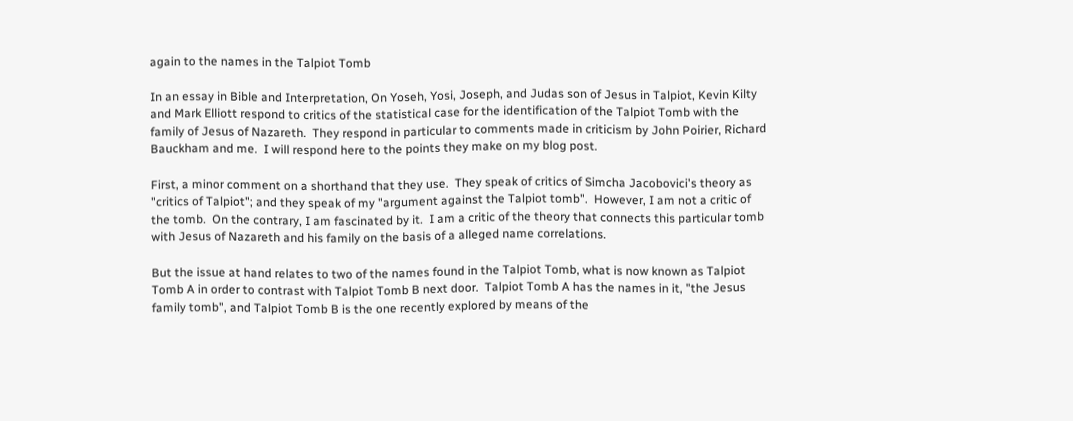again to the names in the Talpiot Tomb

In an essay in Bible and Interpretation, On Yoseh, Yosi, Joseph, and Judas son of Jesus in Talpiot, Kevin Kilty and Mark Elliott respond to critics of the statistical case for the identification of the Talpiot Tomb with the family of Jesus of Nazareth.  They respond in particular to comments made in criticism by John Poirier, Richard Bauckham and me.  I will respond here to the points they make on my blog post.

First, a minor comment on a shorthand that they use.  They speak of critics of Simcha Jacobovici's theory as "critics of Talpiot"; and they speak of my "argument against the Talpiot tomb".  However, I am not a critic of the tomb.  On the contrary, I am fascinated by it.  I am a critic of the theory that connects this particular tomb with Jesus of Nazareth and his family on the basis of a alleged name correlations.

But the issue at hand relates to two of the names found in the Talpiot Tomb, what is now known as Talpiot Tomb A in order to contrast with Talpiot Tomb B next door.  Talpiot Tomb A has the names in it, "the Jesus family tomb", and Talpiot Tomb B is the one recently explored by means of the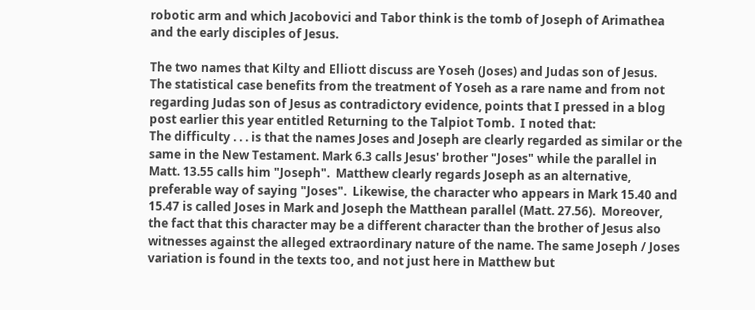robotic arm and which Jacobovici and Tabor think is the tomb of Joseph of Arimathea and the early disciples of Jesus.

The two names that Kilty and Elliott discuss are Yoseh (Joses) and Judas son of Jesus.  The statistical case benefits from the treatment of Yoseh as a rare name and from not regarding Judas son of Jesus as contradictory evidence, points that I pressed in a blog post earlier this year entitled Returning to the Talpiot Tomb.  I noted that:
The difficulty . . . is that the names Joses and Joseph are clearly regarded as similar or the same in the New Testament. Mark 6.3 calls Jesus' brother "Joses" while the parallel in Matt. 13.55 calls him "Joseph".  Matthew clearly regards Joseph as an alternative, preferable way of saying "Joses".  Likewise, the character who appears in Mark 15.40 and 15.47 is called Joses in Mark and Joseph the Matthean parallel (Matt. 27.56).  Moreover, the fact that this character may be a different character than the brother of Jesus also witnesses against the alleged extraordinary nature of the name. The same Joseph / Joses variation is found in the texts too, and not just here in Matthew but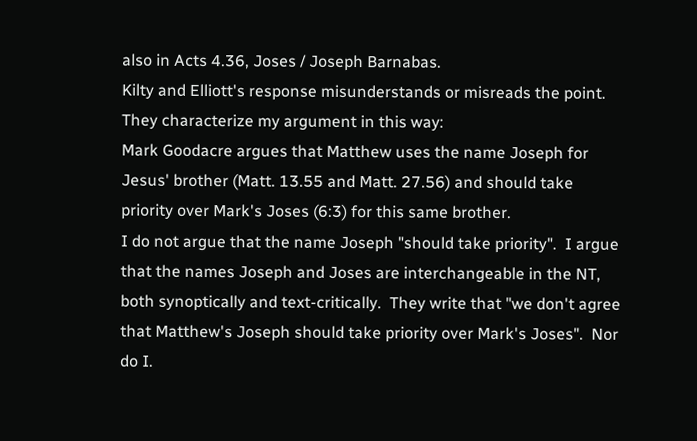also in Acts 4.36, Joses / Joseph Barnabas.
Kilty and Elliott's response misunderstands or misreads the point.  They characterize my argument in this way:
Mark Goodacre argues that Matthew uses the name Joseph for Jesus' brother (Matt. 13.55 and Matt. 27.56) and should take priority over Mark's Joses (6:3) for this same brother.
I do not argue that the name Joseph "should take priority".  I argue that the names Joseph and Joses are interchangeable in the NT, both synoptically and text-critically.  They write that "we don't agree that Matthew's Joseph should take priority over Mark's Joses".  Nor do I.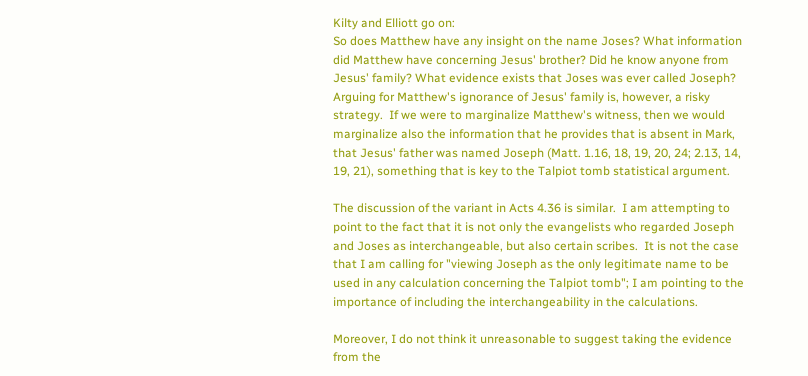Kilty and Elliott go on:
So does Matthew have any insight on the name Joses? What information did Matthew have concerning Jesus' brother? Did he know anyone from Jesus' family? What evidence exists that Joses was ever called Joseph?
Arguing for Matthew's ignorance of Jesus' family is, however, a risky strategy.  If we were to marginalize Matthew's witness, then we would marginalize also the information that he provides that is absent in Mark, that Jesus' father was named Joseph (Matt. 1.16, 18, 19, 20, 24; 2.13, 14, 19, 21), something that is key to the Talpiot tomb statistical argument.

The discussion of the variant in Acts 4.36 is similar.  I am attempting to point to the fact that it is not only the evangelists who regarded Joseph and Joses as interchangeable, but also certain scribes.  It is not the case that I am calling for "viewing Joseph as the only legitimate name to be used in any calculation concerning the Talpiot tomb"; I am pointing to the importance of including the interchangeability in the calculations.

Moreover, I do not think it unreasonable to suggest taking the evidence from the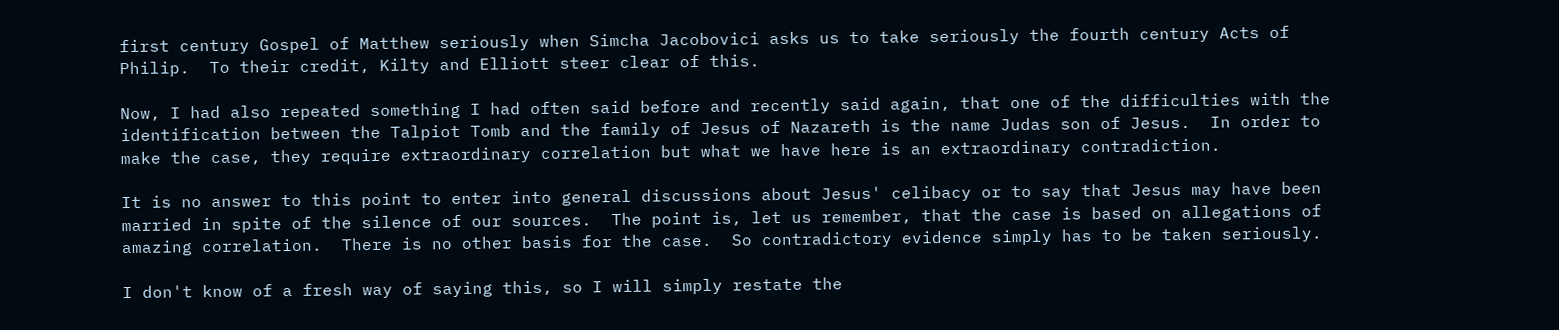first century Gospel of Matthew seriously when Simcha Jacobovici asks us to take seriously the fourth century Acts of Philip.  To their credit, Kilty and Elliott steer clear of this.

Now, I had also repeated something I had often said before and recently said again, that one of the difficulties with the identification between the Talpiot Tomb and the family of Jesus of Nazareth is the name Judas son of Jesus.  In order to make the case, they require extraordinary correlation but what we have here is an extraordinary contradiction.

It is no answer to this point to enter into general discussions about Jesus' celibacy or to say that Jesus may have been married in spite of the silence of our sources.  The point is, let us remember, that the case is based on allegations of amazing correlation.  There is no other basis for the case.  So contradictory evidence simply has to be taken seriously.

I don't know of a fresh way of saying this, so I will simply restate the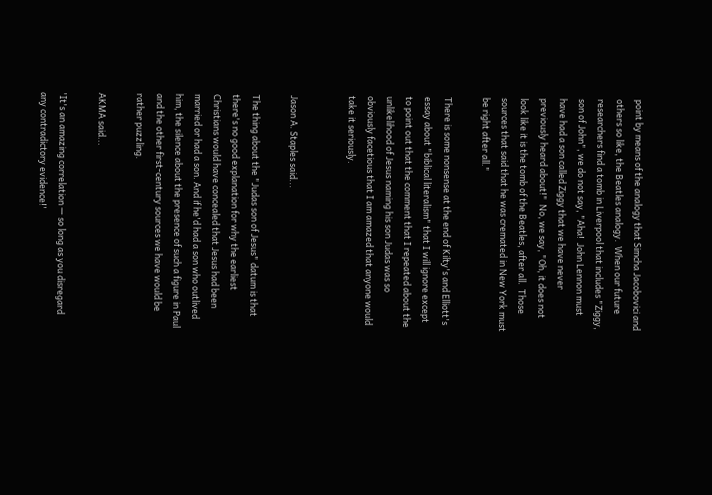point by means of the analogy that Simcha Jacobovici and others so like, the Beatles analogy.  When our future researchers find a tomb in Liverpool that includes "Ziggy, son of John", we do not say, "Aha!  John Lennon must have had a son called Ziggy that we have never previously heard about!"  No, we say, "Oh, it does not look like it is the tomb of the Beatles, after all.  Those sources that said that he was cremated in New York must be right after all."

There is some nonsense at the end of Kilty's and Elliott's essay about "biblical literalism" that I will ignore except to point out that the comment that I repeated about the unlikelihood of Jesus naming his son Judas was so obviously facetious that I am amazed that anyone would take it seriously.


Jason A. Staples said...

The thing about the "Judas son of Jesus" datum is that there's no good explanation for why the earliest Christians would have concealed that Jesus had been married or had a son. And if he'd had a son who outlived him, the silence about the presence of such a figure in Paul and the other first-century sources we have would be rather puzzling.

AKMA said...

'It's an amazing correlation — so long as you disregard any contradictory evidence!'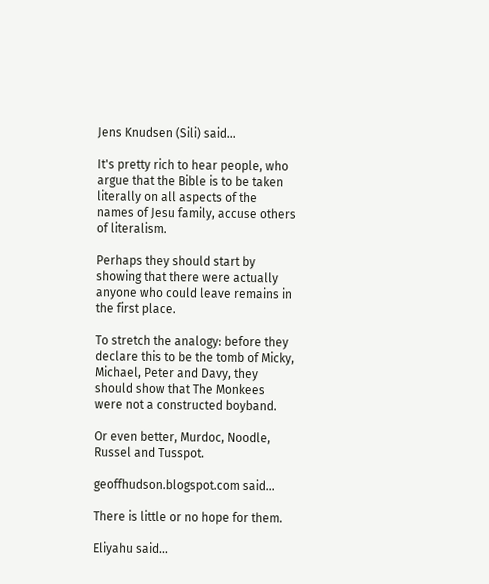Jens Knudsen (Sili) said...

It's pretty rich to hear people, who argue that the Bible is to be taken literally on all aspects of the names of Jesu family, accuse others of literalism.

Perhaps they should start by showing that there were actually anyone who could leave remains in the first place.

To stretch the analogy: before they declare this to be the tomb of Micky, Michael, Peter and Davy, they should show that The Monkees were not a constructed boyband.

Or even better, Murdoc, Noodle, Russel and Tusspot.

geoffhudson.blogspot.com said...

There is little or no hope for them.

Eliyahu said...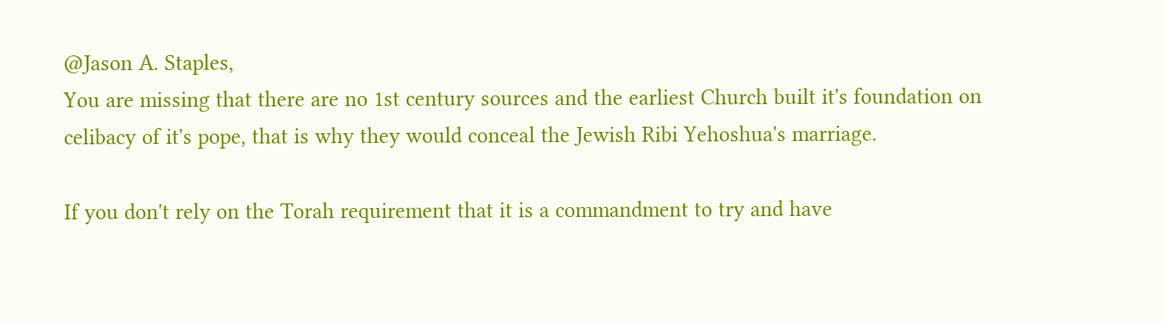@Jason A. Staples,
You are missing that there are no 1st century sources and the earliest Church built it's foundation on celibacy of it's pope, that is why they would conceal the Jewish Ribi Yehoshua's marriage.

If you don't rely on the Torah requirement that it is a commandment to try and have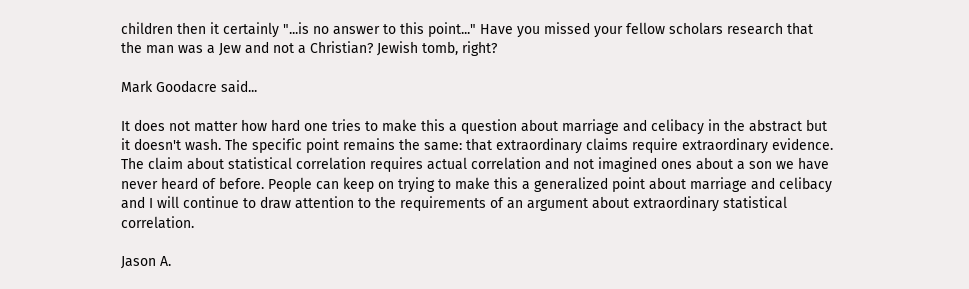children then it certainly "...is no answer to this point..." Have you missed your fellow scholars research that the man was a Jew and not a Christian? Jewish tomb, right?

Mark Goodacre said...

It does not matter how hard one tries to make this a question about marriage and celibacy in the abstract but it doesn't wash. The specific point remains the same: that extraordinary claims require extraordinary evidence. The claim about statistical correlation requires actual correlation and not imagined ones about a son we have never heard of before. People can keep on trying to make this a generalized point about marriage and celibacy and I will continue to draw attention to the requirements of an argument about extraordinary statistical correlation.

Jason A.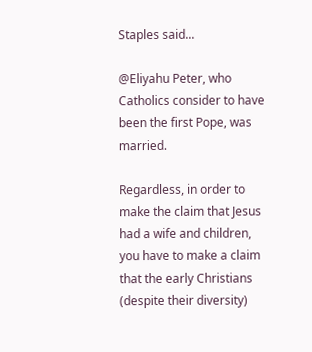Staples said...

@Eliyahu Peter, who Catholics consider to have been the first Pope, was married.

Regardless, in order to make the claim that Jesus had a wife and children, you have to make a claim that the early Christians (despite their diversity)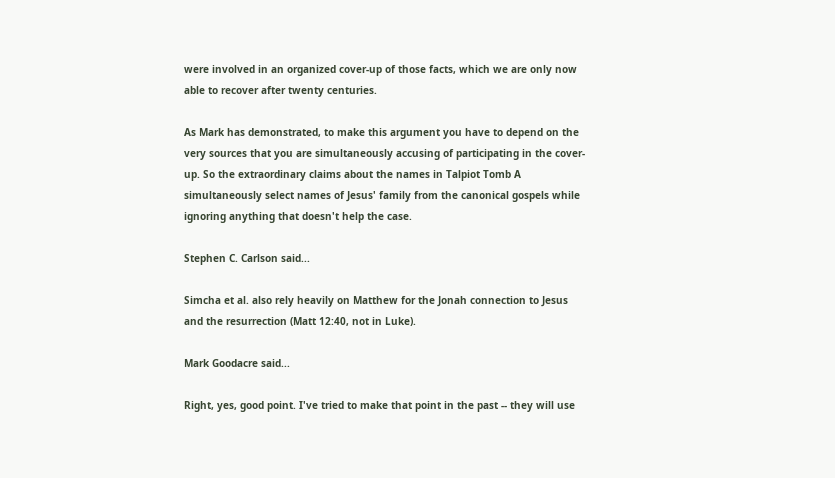were involved in an organized cover-up of those facts, which we are only now able to recover after twenty centuries.

As Mark has demonstrated, to make this argument you have to depend on the very sources that you are simultaneously accusing of participating in the cover-up. So the extraordinary claims about the names in Talpiot Tomb A simultaneously select names of Jesus' family from the canonical gospels while ignoring anything that doesn't help the case.

Stephen C. Carlson said...

Simcha et al. also rely heavily on Matthew for the Jonah connection to Jesus and the resurrection (Matt 12:40, not in Luke).

Mark Goodacre said...

Right, yes, good point. I've tried to make that point in the past -- they will use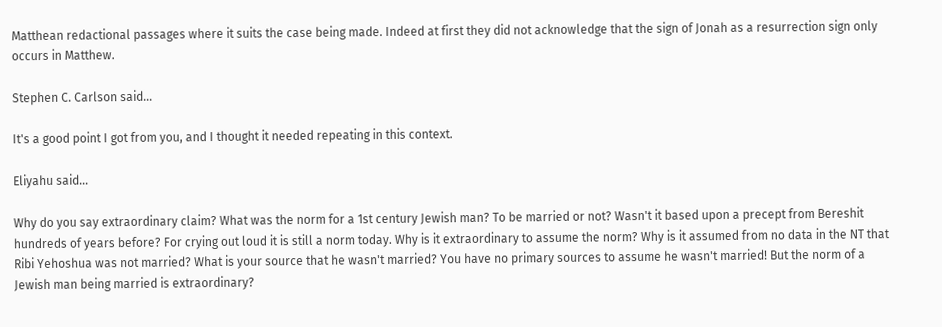Matthean redactional passages where it suits the case being made. Indeed at first they did not acknowledge that the sign of Jonah as a resurrection sign only occurs in Matthew.

Stephen C. Carlson said...

It's a good point I got from you, and I thought it needed repeating in this context.

Eliyahu said...

Why do you say extraordinary claim? What was the norm for a 1st century Jewish man? To be married or not? Wasn't it based upon a precept from Bereshit hundreds of years before? For crying out loud it is still a norm today. Why is it extraordinary to assume the norm? Why is it assumed from no data in the NT that Ribi Yehoshua was not married? What is your source that he wasn't married? You have no primary sources to assume he wasn't married! But the norm of a Jewish man being married is extraordinary?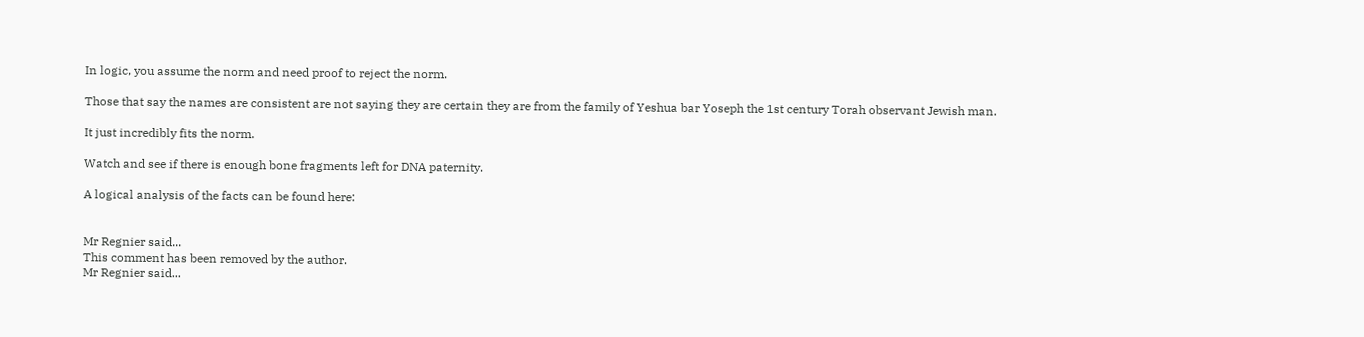In logic, you assume the norm and need proof to reject the norm.

Those that say the names are consistent are not saying they are certain they are from the family of Yeshua bar Yoseph the 1st century Torah observant Jewish man.

It just incredibly fits the norm.

Watch and see if there is enough bone fragments left for DNA paternity.

A logical analysis of the facts can be found here:


Mr Regnier said...
This comment has been removed by the author.
Mr Regnier said...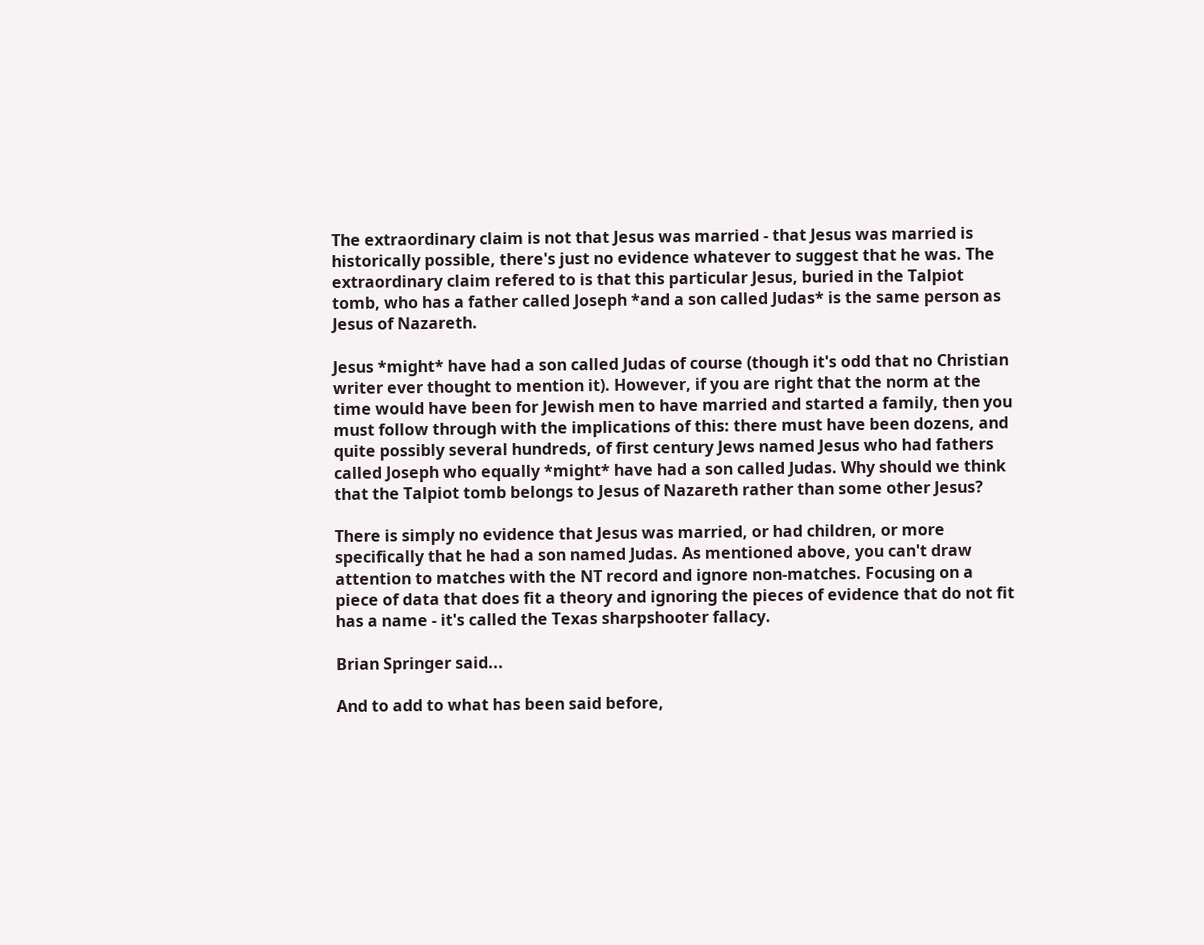The extraordinary claim is not that Jesus was married - that Jesus was married is historically possible, there's just no evidence whatever to suggest that he was. The extraordinary claim refered to is that this particular Jesus, buried in the Talpiot tomb, who has a father called Joseph *and a son called Judas* is the same person as Jesus of Nazareth.

Jesus *might* have had a son called Judas of course (though it's odd that no Christian writer ever thought to mention it). However, if you are right that the norm at the time would have been for Jewish men to have married and started a family, then you must follow through with the implications of this: there must have been dozens, and quite possibly several hundreds, of first century Jews named Jesus who had fathers called Joseph who equally *might* have had a son called Judas. Why should we think that the Talpiot tomb belongs to Jesus of Nazareth rather than some other Jesus?

There is simply no evidence that Jesus was married, or had children, or more specifically that he had a son named Judas. As mentioned above, you can't draw attention to matches with the NT record and ignore non-matches. Focusing on a piece of data that does fit a theory and ignoring the pieces of evidence that do not fit has a name - it's called the Texas sharpshooter fallacy.

Brian Springer said...

And to add to what has been said before,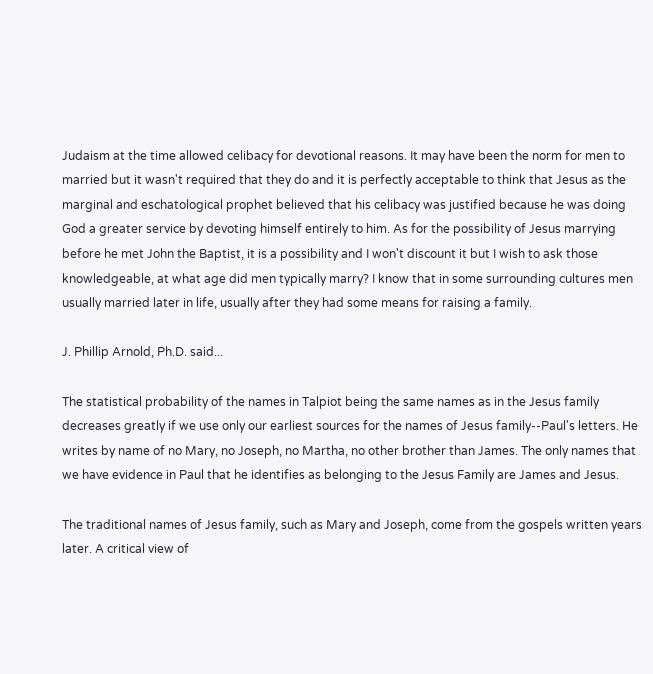Judaism at the time allowed celibacy for devotional reasons. It may have been the norm for men to married but it wasn't required that they do and it is perfectly acceptable to think that Jesus as the marginal and eschatological prophet believed that his celibacy was justified because he was doing God a greater service by devoting himself entirely to him. As for the possibility of Jesus marrying before he met John the Baptist, it is a possibility and I won't discount it but I wish to ask those knowledgeable, at what age did men typically marry? I know that in some surrounding cultures men usually married later in life, usually after they had some means for raising a family.

J. Phillip Arnold, Ph.D. said...

The statistical probability of the names in Talpiot being the same names as in the Jesus family decreases greatly if we use only our earliest sources for the names of Jesus family--Paul's letters. He writes by name of no Mary, no Joseph, no Martha, no other brother than James. The only names that we have evidence in Paul that he identifies as belonging to the Jesus Family are James and Jesus.

The traditional names of Jesus family, such as Mary and Joseph, come from the gospels written years later. A critical view of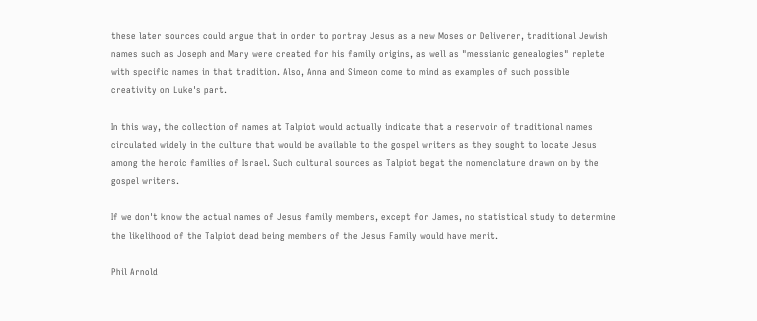these later sources could argue that in order to portray Jesus as a new Moses or Deliverer, traditional Jewish names such as Joseph and Mary were created for his family origins, as well as "messianic genealogies" replete with specific names in that tradition. Also, Anna and Simeon come to mind as examples of such possible creativity on Luke's part.

In this way, the collection of names at Talpiot would actually indicate that a reservoir of traditional names circulated widely in the culture that would be available to the gospel writers as they sought to locate Jesus among the heroic families of Israel. Such cultural sources as Talpiot begat the nomenclature drawn on by the gospel writers.

If we don't know the actual names of Jesus family members, except for James, no statistical study to determine the likelihood of the Talpiot dead being members of the Jesus Family would have merit.

Phil Arnold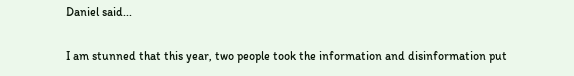Daniel said...

I am stunned that this year, two people took the information and disinformation put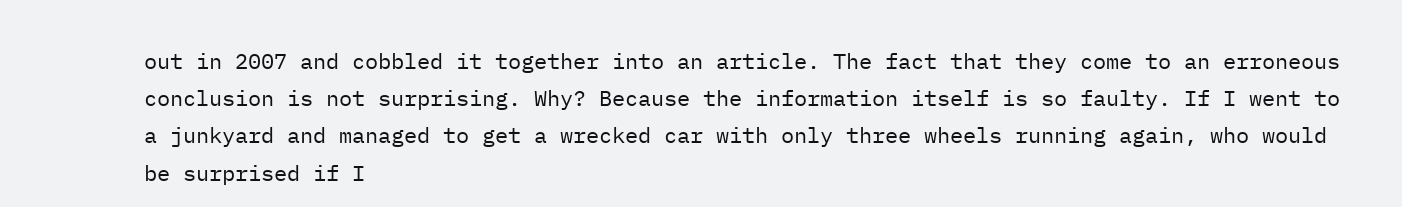out in 2007 and cobbled it together into an article. The fact that they come to an erroneous conclusion is not surprising. Why? Because the information itself is so faulty. If I went to a junkyard and managed to get a wrecked car with only three wheels running again, who would be surprised if I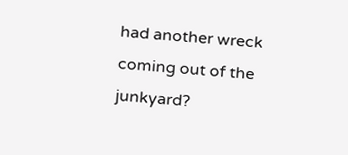had another wreck coming out of the junkyard?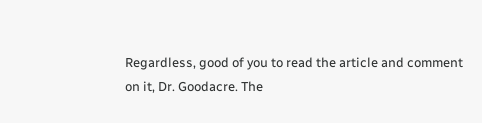Regardless, good of you to read the article and comment on it, Dr. Goodacre. The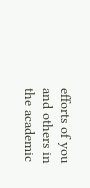efforts of you and others in the academic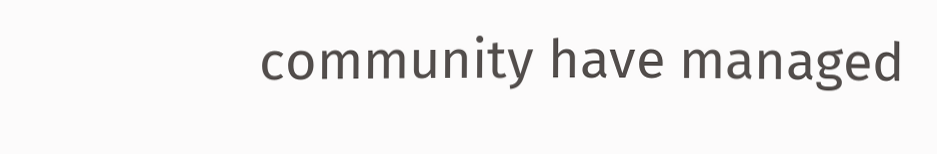community have managed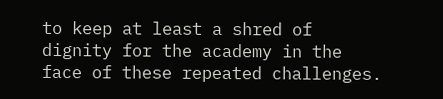to keep at least a shred of dignity for the academy in the face of these repeated challenges.